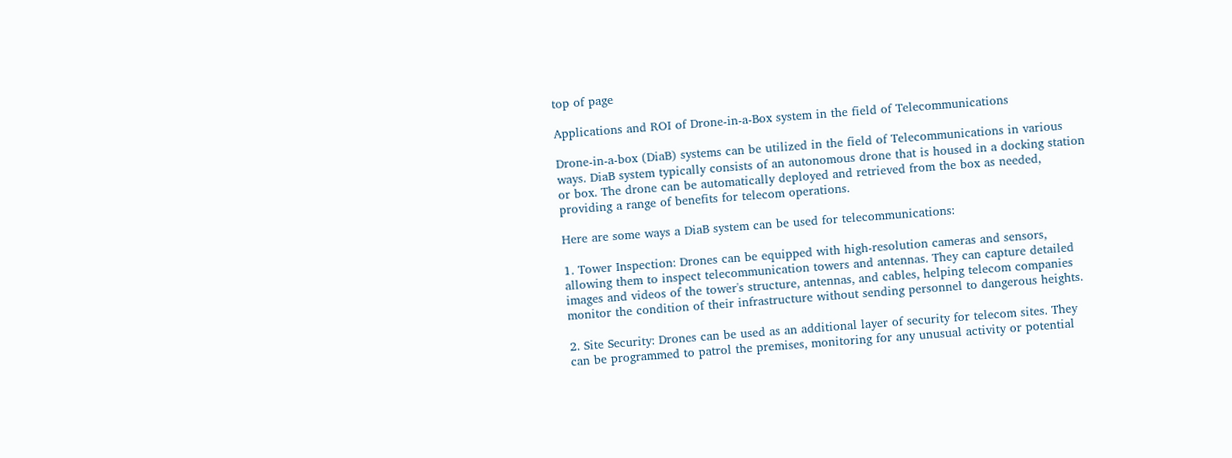top of page

Applications and ROI of Drone-in-a-Box system in the field of Telecommunications

Drone-in-a-box (DiaB) systems can be utilized in the field of Telecommunications in various ways. DiaB system typically consists of an autonomous drone that is housed in a docking station or box. The drone can be automatically deployed and retrieved from the box as needed, providing a range of benefits for telecom operations.

Here are some ways a DiaB system can be used for telecommunications:

1. Tower Inspection: Drones can be equipped with high-resolution cameras and sensors, allowing them to inspect telecommunication towers and antennas. They can capture detailed images and videos of the tower's structure, antennas, and cables, helping telecom companies monitor the condition of their infrastructure without sending personnel to dangerous heights.

2. Site Security: Drones can be used as an additional layer of security for telecom sites. They can be programmed to patrol the premises, monitoring for any unusual activity or potential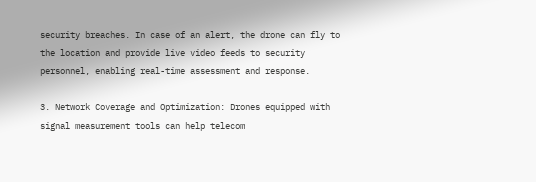security breaches. In case of an alert, the drone can fly to the location and provide live video feeds to security personnel, enabling real-time assessment and response.

3. Network Coverage and Optimization: Drones equipped with signal measurement tools can help telecom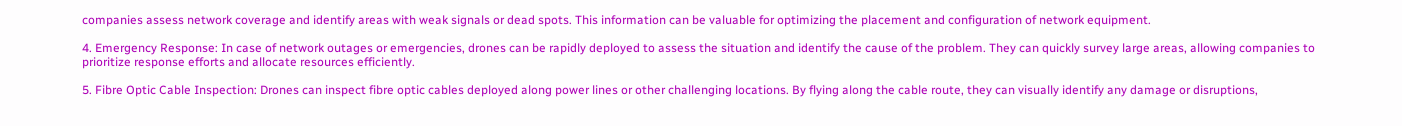companies assess network coverage and identify areas with weak signals or dead spots. This information can be valuable for optimizing the placement and configuration of network equipment.

4. Emergency Response: In case of network outages or emergencies, drones can be rapidly deployed to assess the situation and identify the cause of the problem. They can quickly survey large areas, allowing companies to prioritize response efforts and allocate resources efficiently.

5. Fibre Optic Cable Inspection: Drones can inspect fibre optic cables deployed along power lines or other challenging locations. By flying along the cable route, they can visually identify any damage or disruptions,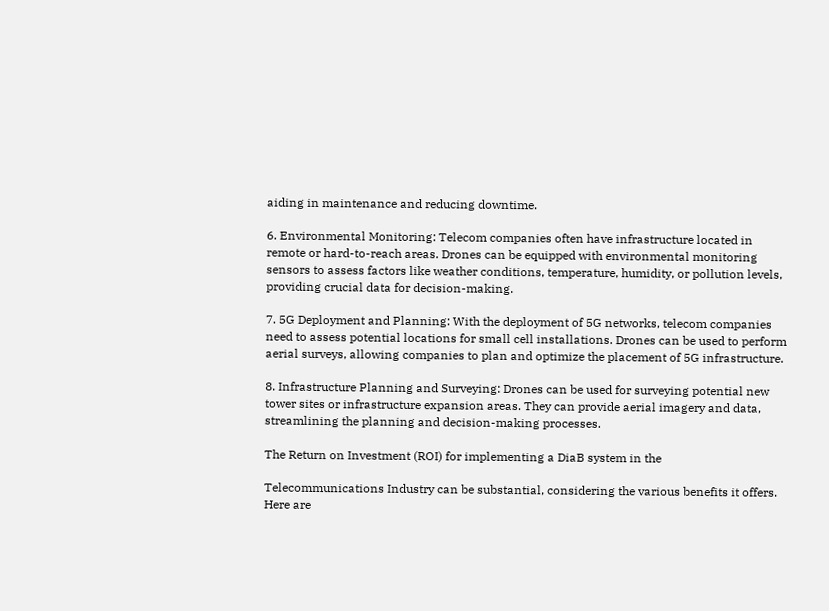aiding in maintenance and reducing downtime.

6. Environmental Monitoring: Telecom companies often have infrastructure located in remote or hard-to-reach areas. Drones can be equipped with environmental monitoring sensors to assess factors like weather conditions, temperature, humidity, or pollution levels, providing crucial data for decision-making.

7. 5G Deployment and Planning: With the deployment of 5G networks, telecom companies need to assess potential locations for small cell installations. Drones can be used to perform aerial surveys, allowing companies to plan and optimize the placement of 5G infrastructure.

8. Infrastructure Planning and Surveying: Drones can be used for surveying potential new tower sites or infrastructure expansion areas. They can provide aerial imagery and data, streamlining the planning and decision-making processes.

The Return on Investment (ROI) for implementing a DiaB system in the

Telecommunications Industry can be substantial, considering the various benefits it offers. Here are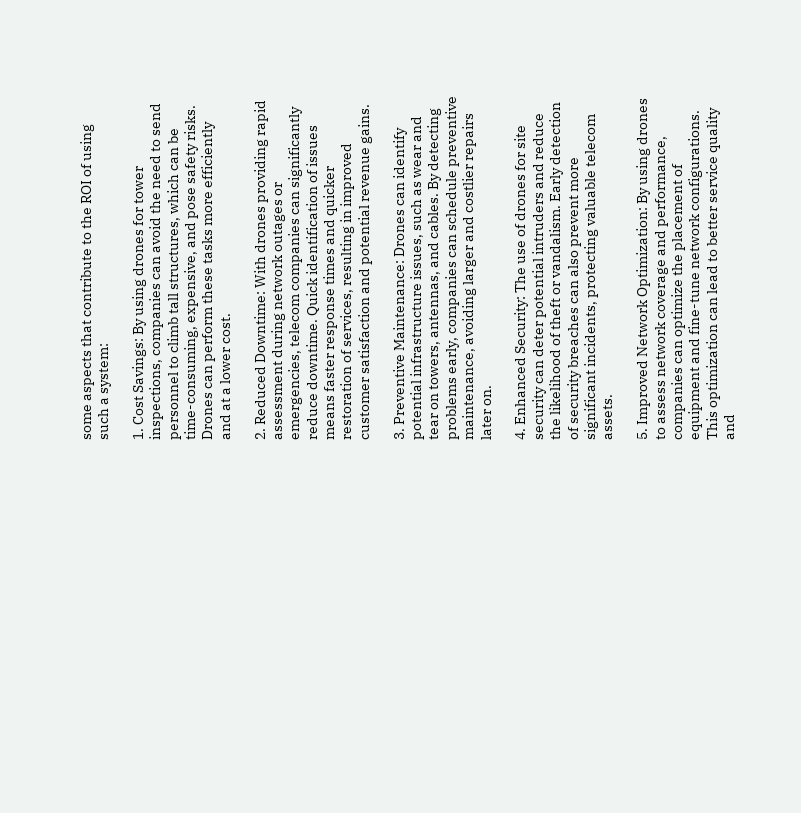some aspects that contribute to the ROI of using such a system:

1. Cost Savings: By using drones for tower inspections, companies can avoid the need to send personnel to climb tall structures, which can be time-consuming, expensive, and pose safety risks. Drones can perform these tasks more efficiently and at a lower cost.

2. Reduced Downtime: With drones providing rapid assessment during network outages or emergencies, telecom companies can significantly reduce downtime. Quick identification of issues means faster response times and quicker restoration of services, resulting in improved customer satisfaction and potential revenue gains.

3. Preventive Maintenance: Drones can identify potential infrastructure issues, such as wear and tear on towers, antennas, and cables. By detecting problems early, companies can schedule preventive maintenance, avoiding larger and costlier repairs later on.

4. Enhanced Security: The use of drones for site security can deter potential intruders and reduce the likelihood of theft or vandalism. Early detection of security breaches can also prevent more significant incidents, protecting valuable telecom assets.

5. Improved Network Optimization: By using drones to assess network coverage and performance, companies can optimize the placement of equipment and fine-tune network configurations. This optimization can lead to better service quality and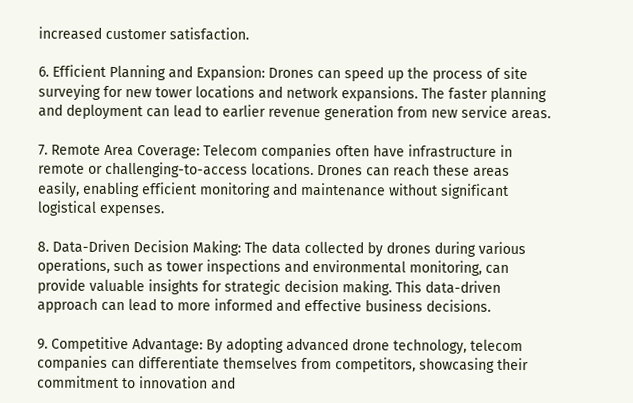increased customer satisfaction.

6. Efficient Planning and Expansion: Drones can speed up the process of site surveying for new tower locations and network expansions. The faster planning and deployment can lead to earlier revenue generation from new service areas.

7. Remote Area Coverage: Telecom companies often have infrastructure in remote or challenging-to-access locations. Drones can reach these areas easily, enabling efficient monitoring and maintenance without significant logistical expenses.

8. Data-Driven Decision Making: The data collected by drones during various operations, such as tower inspections and environmental monitoring, can provide valuable insights for strategic decision making. This data-driven approach can lead to more informed and effective business decisions.

9. Competitive Advantage: By adopting advanced drone technology, telecom companies can differentiate themselves from competitors, showcasing their commitment to innovation and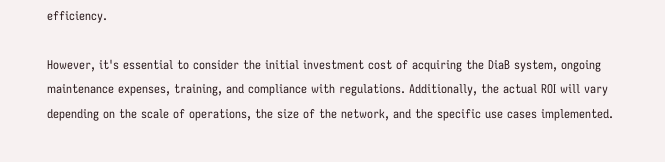efficiency.

However, it's essential to consider the initial investment cost of acquiring the DiaB system, ongoing maintenance expenses, training, and compliance with regulations. Additionally, the actual ROI will vary depending on the scale of operations, the size of the network, and the specific use cases implemented.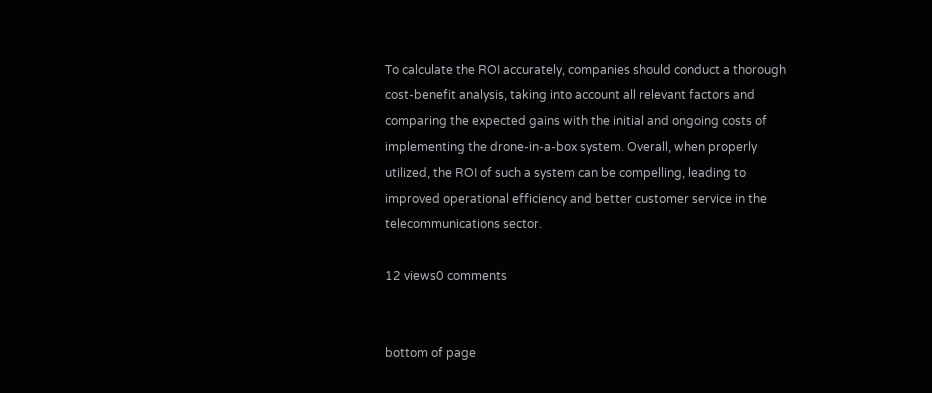To calculate the ROI accurately, companies should conduct a thorough cost-benefit analysis, taking into account all relevant factors and comparing the expected gains with the initial and ongoing costs of implementing the drone-in-a-box system. Overall, when properly utilized, the ROI of such a system can be compelling, leading to improved operational efficiency and better customer service in the telecommunications sector.

12 views0 comments


bottom of page